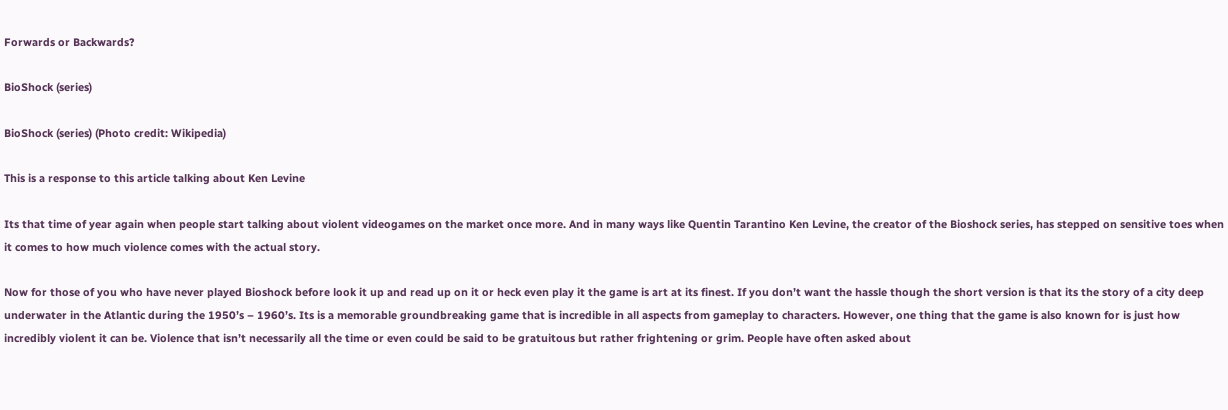Forwards or Backwards?

BioShock (series)

BioShock (series) (Photo credit: Wikipedia)

This is a response to this article talking about Ken Levine

Its that time of year again when people start talking about violent videogames on the market once more. And in many ways like Quentin Tarantino Ken Levine, the creator of the Bioshock series, has stepped on sensitive toes when it comes to how much violence comes with the actual story.

Now for those of you who have never played Bioshock before look it up and read up on it or heck even play it the game is art at its finest. If you don’t want the hassle though the short version is that its the story of a city deep underwater in the Atlantic during the 1950’s – 1960’s. Its is a memorable groundbreaking game that is incredible in all aspects from gameplay to characters. However, one thing that the game is also known for is just how incredibly violent it can be. Violence that isn’t necessarily all the time or even could be said to be gratuitous but rather frightening or grim. People have often asked about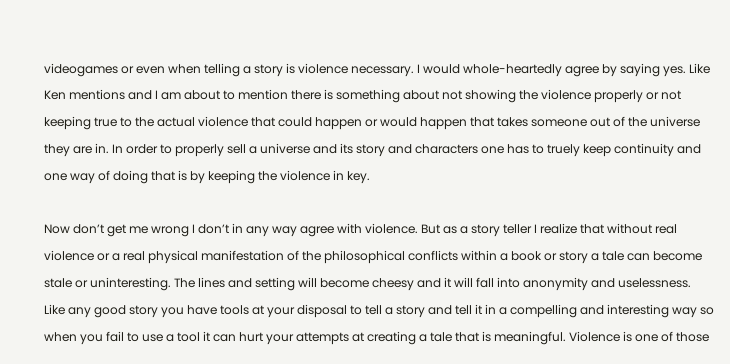videogames or even when telling a story is violence necessary. I would whole-heartedly agree by saying yes. Like Ken mentions and I am about to mention there is something about not showing the violence properly or not keeping true to the actual violence that could happen or would happen that takes someone out of the universe they are in. In order to properly sell a universe and its story and characters one has to truely keep continuity and one way of doing that is by keeping the violence in key.

Now don’t get me wrong I don’t in any way agree with violence. But as a story teller I realize that without real violence or a real physical manifestation of the philosophical conflicts within a book or story a tale can become stale or uninteresting. The lines and setting will become cheesy and it will fall into anonymity and uselessness. Like any good story you have tools at your disposal to tell a story and tell it in a compelling and interesting way so when you fail to use a tool it can hurt your attempts at creating a tale that is meaningful. Violence is one of those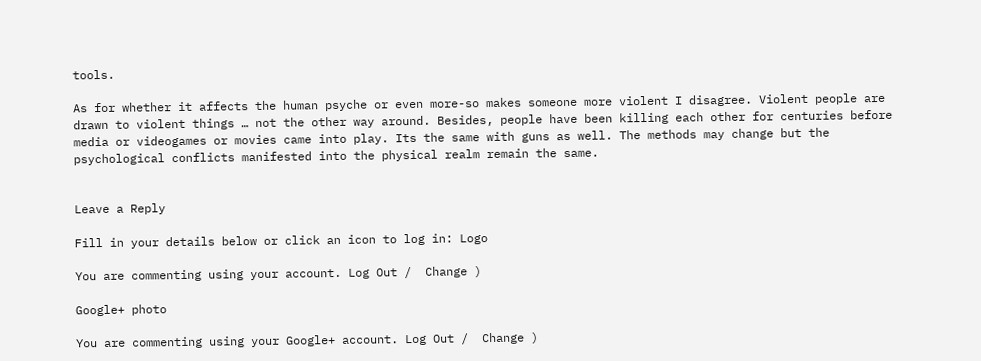tools.

As for whether it affects the human psyche or even more-so makes someone more violent I disagree. Violent people are drawn to violent things … not the other way around. Besides, people have been killing each other for centuries before media or videogames or movies came into play. Its the same with guns as well. The methods may change but the psychological conflicts manifested into the physical realm remain the same.


Leave a Reply

Fill in your details below or click an icon to log in: Logo

You are commenting using your account. Log Out /  Change )

Google+ photo

You are commenting using your Google+ account. Log Out /  Change )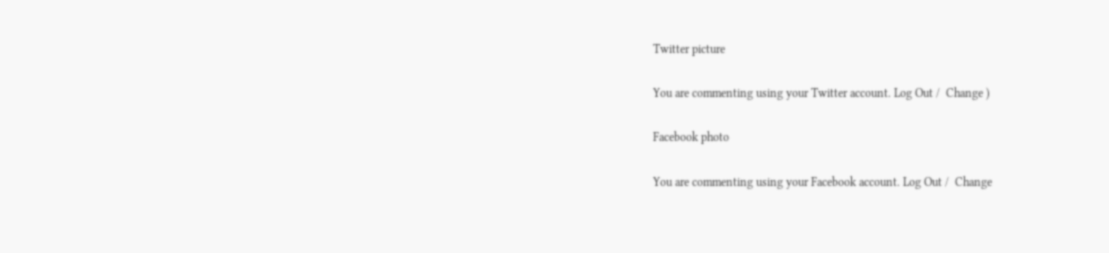Twitter picture

You are commenting using your Twitter account. Log Out /  Change )

Facebook photo

You are commenting using your Facebook account. Log Out /  Change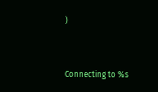)


Connecting to %s